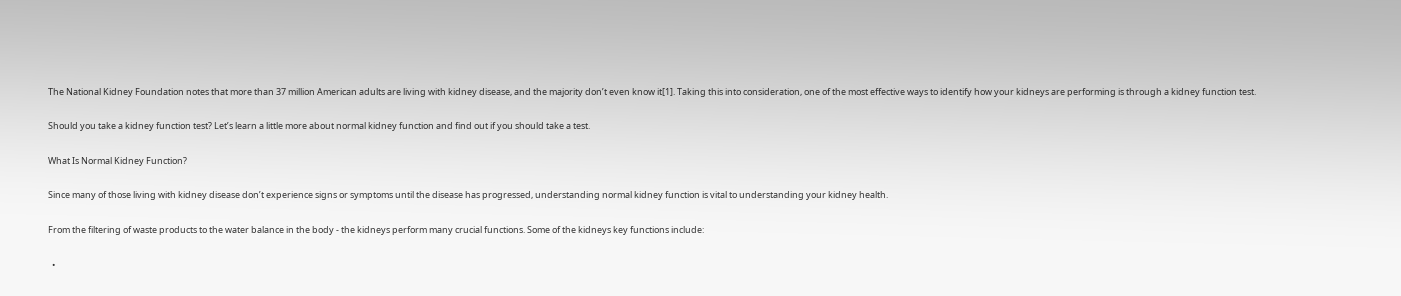The National Kidney Foundation notes that more than 37 million American adults are living with kidney disease, and the majority don’t even know it[1]. Taking this into consideration, one of the most effective ways to identify how your kidneys are performing is through a kidney function test.

Should you take a kidney function test? Let’s learn a little more about normal kidney function and find out if you should take a test.

What Is Normal Kidney Function?

Since many of those living with kidney disease don’t experience signs or symptoms until the disease has progressed, understanding normal kidney function is vital to understanding your kidney health.

From the filtering of waste products to the water balance in the body - the kidneys perform many crucial functions. Some of the kidneys key functions include:

  •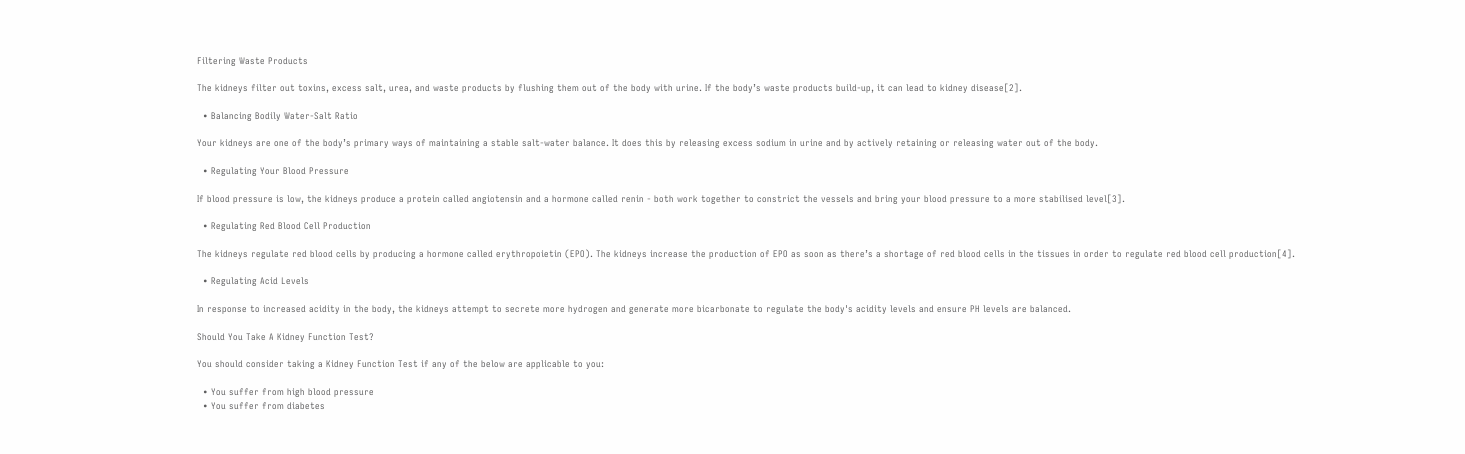Filtering Waste Products

The kidneys filter out toxins, excess salt, urea, and waste products by flushing them out of the body with urine. If the body’s waste products build-up, it can lead to kidney disease[2].

  • Balancing Bodily Water-Salt Ratio

Your kidneys are one of the body’s primary ways of maintaining a stable salt-water balance. It does this by releasing excess sodium in urine and by actively retaining or releasing water out of the body.

  • Regulating Your Blood Pressure

If blood pressure is low, the kidneys produce a protein called angiotensin and a hormone called renin - both work together to constrict the vessels and bring your blood pressure to a more stabilised level[3].

  • Regulating Red Blood Cell Production

The kidneys regulate red blood cells by producing a hormone called erythropoietin (EPO). The kidneys increase the production of EPO as soon as there’s a shortage of red blood cells in the tissues in order to regulate red blood cell production[4].

  • Regulating Acid Levels

In response to increased acidity in the body, the kidneys attempt to secrete more hydrogen and generate more bicarbonate to regulate the body's acidity levels and ensure PH levels are balanced.

Should You Take A Kidney Function Test?

You should consider taking a Kidney Function Test if any of the below are applicable to you:

  • You suffer from high blood pressure
  • You suffer from diabetes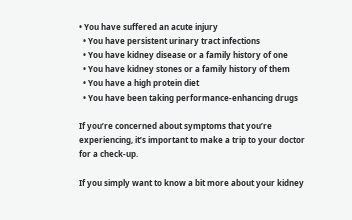• You have suffered an acute injury
  • You have persistent urinary tract infections
  • You have kidney disease or a family history of one
  • You have kidney stones or a family history of them
  • You have a high protein diet
  • You have been taking performance-enhancing drugs

If you’re concerned about symptoms that you’re experiencing, it’s important to make a trip to your doctor for a check-up.

If you simply want to know a bit more about your kidney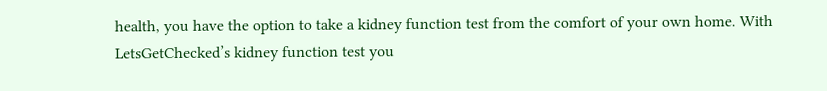health, you have the option to take a kidney function test from the comfort of your own home. With LetsGetChecked’s kidney function test you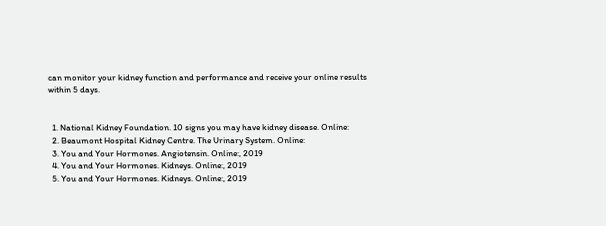can monitor your kidney function and performance and receive your online results within 5 days.


  1. National Kidney Foundation. 10 signs you may have kidney disease. Online:
  2. Beaumont Hospital Kidney Centre. The Urinary System. Online:
  3. You and Your Hormones. Angiotensin. Online:, 2019
  4. You and Your Hormones. Kidneys. Online:, 2019
  5. You and Your Hormones. Kidneys. Online:, 2019